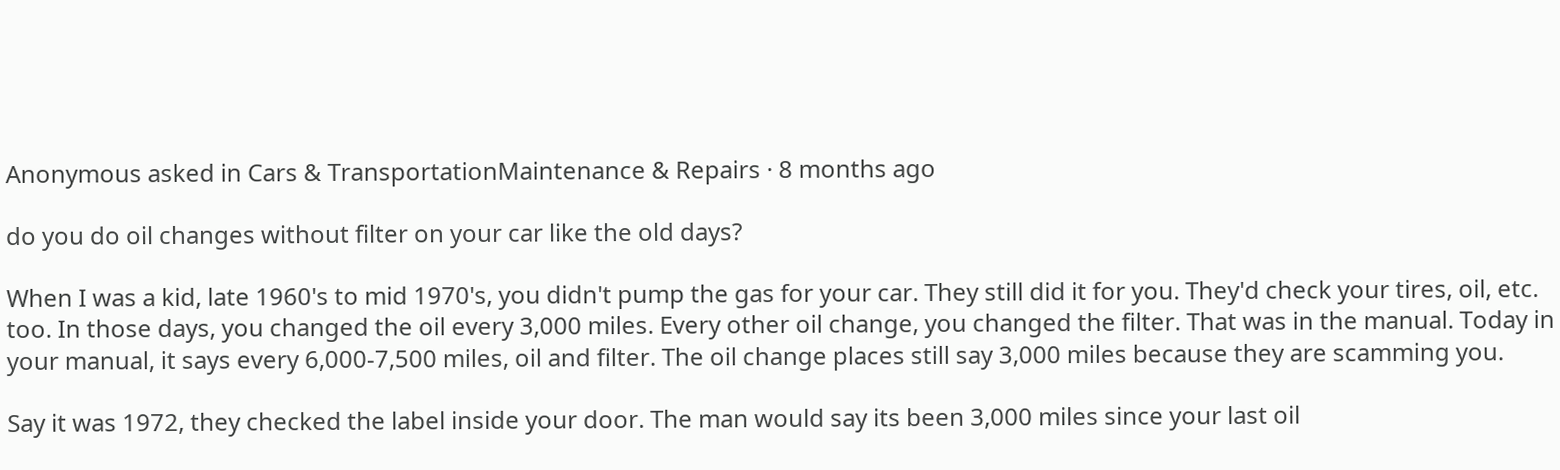Anonymous asked in Cars & TransportationMaintenance & Repairs · 8 months ago

do you do oil changes without filter on your car like the old days?

When I was a kid, late 1960's to mid 1970's, you didn't pump the gas for your car. They still did it for you. They'd check your tires, oil, etc. too. In those days, you changed the oil every 3,000 miles. Every other oil change, you changed the filter. That was in the manual. Today in your manual, it says every 6,000-7,500 miles, oil and filter. The oil change places still say 3,000 miles because they are scamming you.

Say it was 1972, they checked the label inside your door. The man would say its been 3,000 miles since your last oil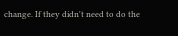change. If they didn't need to do the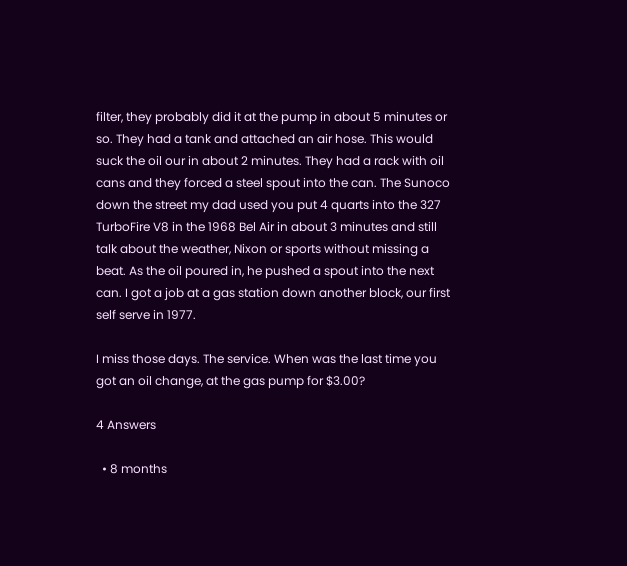filter, they probably did it at the pump in about 5 minutes or so. They had a tank and attached an air hose. This would suck the oil our in about 2 minutes. They had a rack with oil cans and they forced a steel spout into the can. The Sunoco down the street my dad used you put 4 quarts into the 327 TurboFire V8 in the 1968 Bel Air in about 3 minutes and still talk about the weather, Nixon or sports without missing a beat. As the oil poured in, he pushed a spout into the next can. I got a job at a gas station down another block, our first self serve in 1977.

I miss those days. The service. When was the last time you got an oil change, at the gas pump for $3.00?

4 Answers

  • 8 months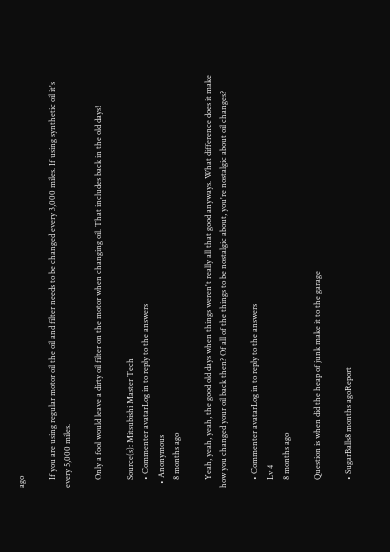ago

    If you are using regular motor oil the oil and filter needs to be changed every 3,000 miles. If using synthetic oil it's every 5,000 miles.

    Only a fool would leave a dirty oil filter on the motor when changing oil. That includes back in the old days!

    Source(s): Mitsubishi Master Tech
    • Commenter avatarLog in to reply to the answers
  • Anonymous
    8 months ago

    Yeah, yeah, yeah, the good old days when things weren't really all that good anyways. What difference does it make how you changed your oil back then? Of all of the things to be nostalgic about, you're nostalgic about oil changes?

    • Commenter avatarLog in to reply to the answers
    Lv 4
    8 months ago

    Question is when did the heap of junk make it to the garage

    • SugarBalls8 months agoReport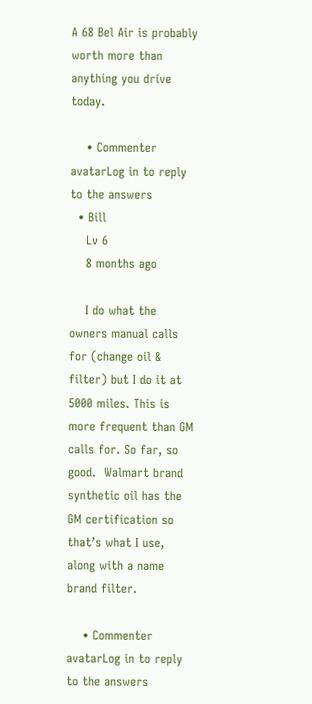A 68 Bel Air is probably worth more than anything you drive today.

    • Commenter avatarLog in to reply to the answers
  • Bill
    Lv 6
    8 months ago

    I do what the owners manual calls for (change oil & filter) but I do it at 5000 miles. This is more frequent than GM calls for. So far, so good.  Walmart brand synthetic oil has the GM certification so that’s what I use, along with a name brand filter.

    • Commenter avatarLog in to reply to the answers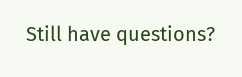Still have questions?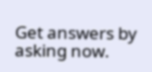Get answers by asking now.